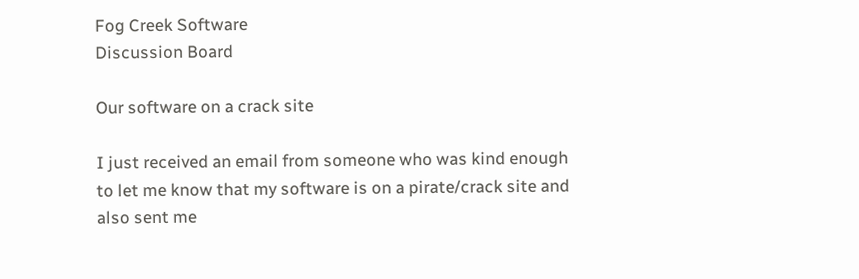Fog Creek Software
Discussion Board

Our software on a crack site

I just received an email from someone who was kind enough to let me know that my software is on a pirate/crack site and also sent me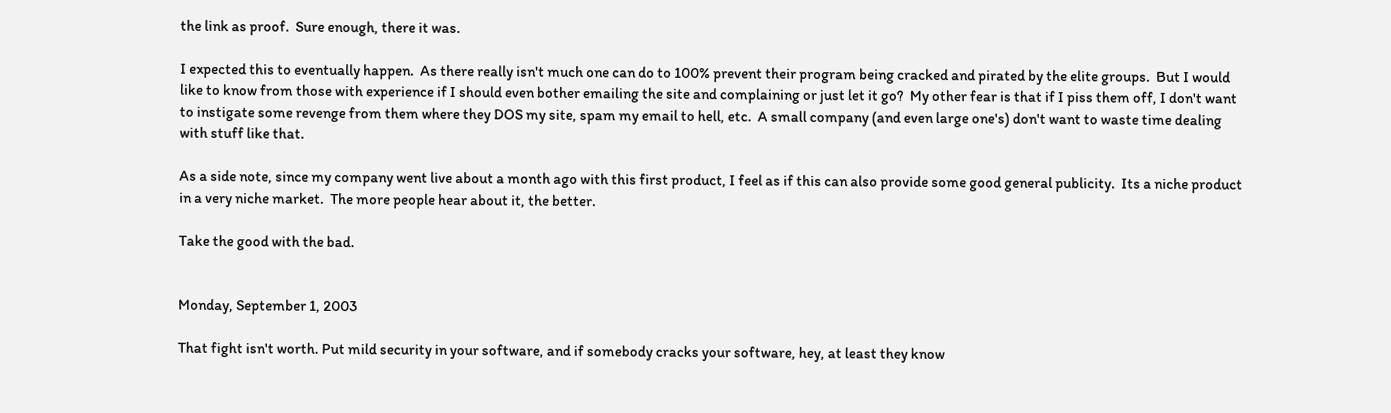the link as proof.  Sure enough, there it was.

I expected this to eventually happen.  As there really isn't much one can do to 100% prevent their program being cracked and pirated by the elite groups.  But I would like to know from those with experience if I should even bother emailing the site and complaining or just let it go?  My other fear is that if I piss them off, I don't want to instigate some revenge from them where they DOS my site, spam my email to hell, etc.  A small company (and even large one's) don't want to waste time dealing with stuff like that.

As a side note, since my company went live about a month ago with this first product, I feel as if this can also provide some good general publicity.  Its a niche product in a very niche market.  The more people hear about it, the better.

Take the good with the bad.


Monday, September 1, 2003

That fight isn't worth. Put mild security in your software, and if somebody cracks your software, hey, at least they know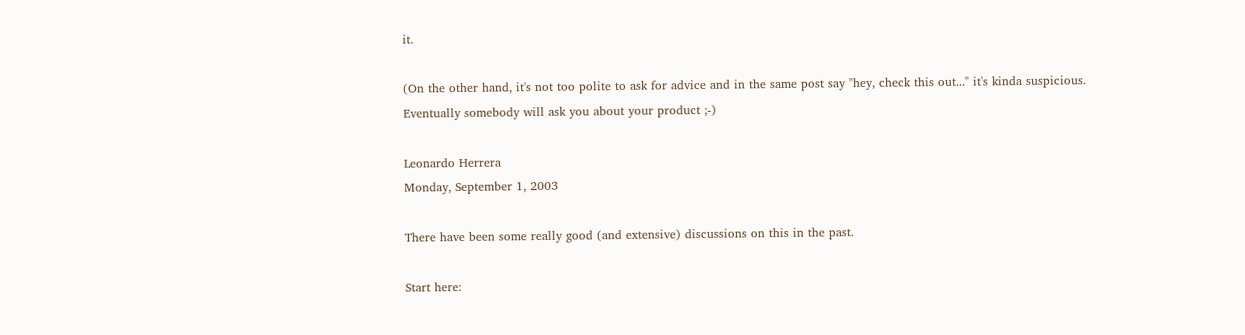it.

(On the other hand, it's not too polite to ask for advice and in the same post say "hey, check this out..." it's kinda suspicious. Eventually somebody will ask you about your product ;-)

Leonardo Herrera
Monday, September 1, 2003

There have been some really good (and extensive) discussions on this in the past.

Start here: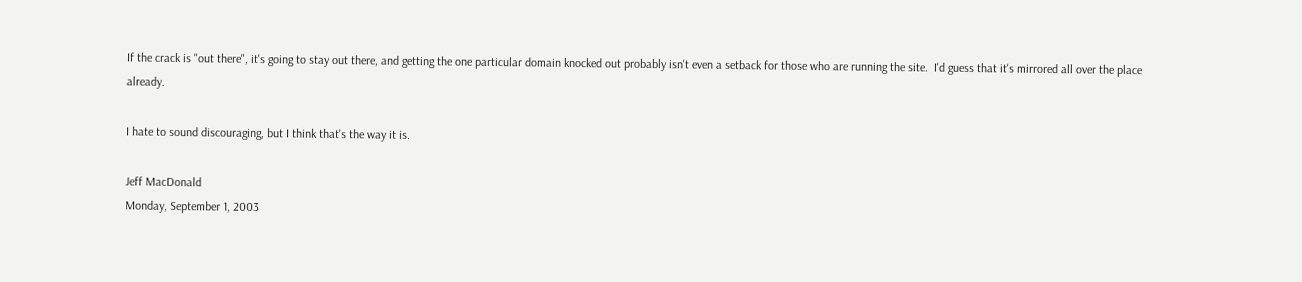If the crack is "out there", it's going to stay out there, and getting the one particular domain knocked out probably isn't even a setback for those who are running the site.  I'd guess that it's mirrored all over the place already.

I hate to sound discouraging, but I think that's the way it is.

Jeff MacDonald
Monday, September 1, 2003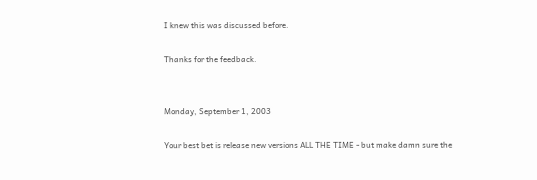I knew this was discussed before.

Thanks for the feedback.


Monday, September 1, 2003

Your best bet is release new versions ALL THE TIME - but make damn sure the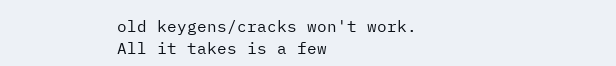old keygens/cracks won't work.
All it takes is a few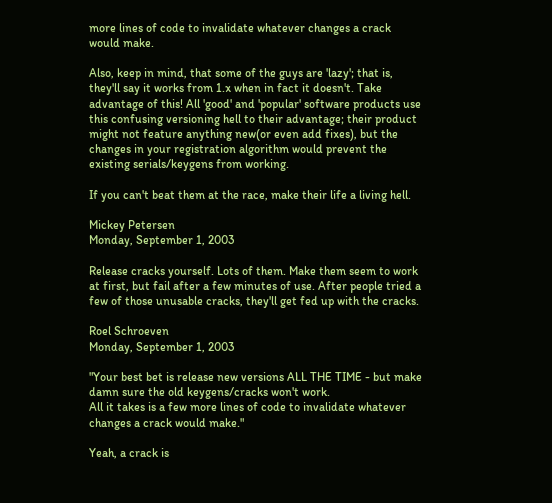more lines of code to invalidate whatever changes a crack would make.

Also, keep in mind, that some of the guys are 'lazy'; that is, they'll say it works from 1.x when in fact it doesn't. Take advantage of this! All 'good' and 'popular' software products use this confusing versioning hell to their advantage; their product might not feature anything new(or even add fixes), but the changes in your registration algorithm would prevent the existing serials/keygens from working.

If you can't beat them at the race, make their life a living hell.

Mickey Petersen
Monday, September 1, 2003

Release cracks yourself. Lots of them. Make them seem to work at first, but fail after a few minutes of use. After people tried a few of those unusable cracks, they'll get fed up with the cracks.

Roel Schroeven
Monday, September 1, 2003

"Your best bet is release new versions ALL THE TIME - but make damn sure the old keygens/cracks won't work.
All it takes is a few more lines of code to invalidate whatever changes a crack would make."

Yeah, a crack is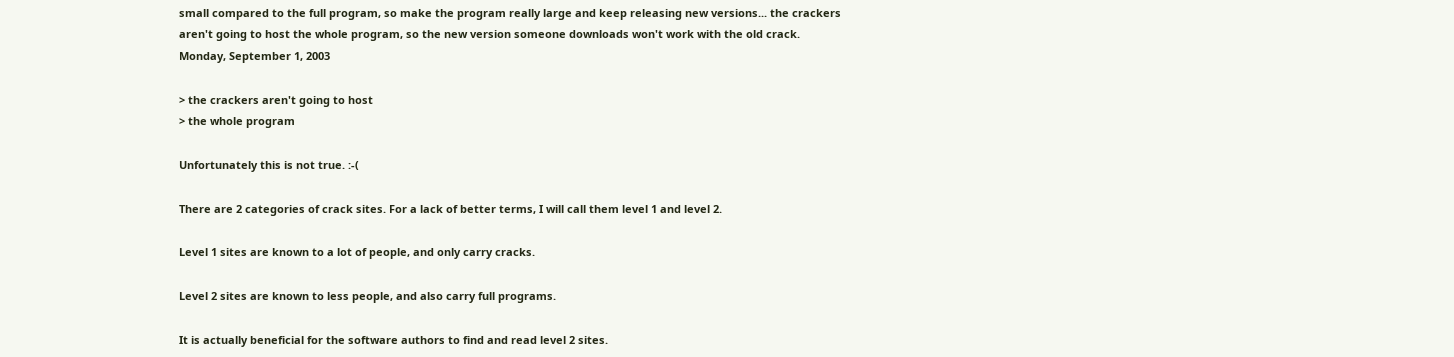small compared to the full program, so make the program really large and keep releasing new versions... the crackers aren't going to host the whole program, so the new version someone downloads won't work with the old crack.
Monday, September 1, 2003

> the crackers aren't going to host
> the whole program

Unfortunately this is not true. :-(

There are 2 categories of crack sites. For a lack of better terms, I will call them level 1 and level 2.

Level 1 sites are known to a lot of people, and only carry cracks.

Level 2 sites are known to less people, and also carry full programs.

It is actually beneficial for the software authors to find and read level 2 sites.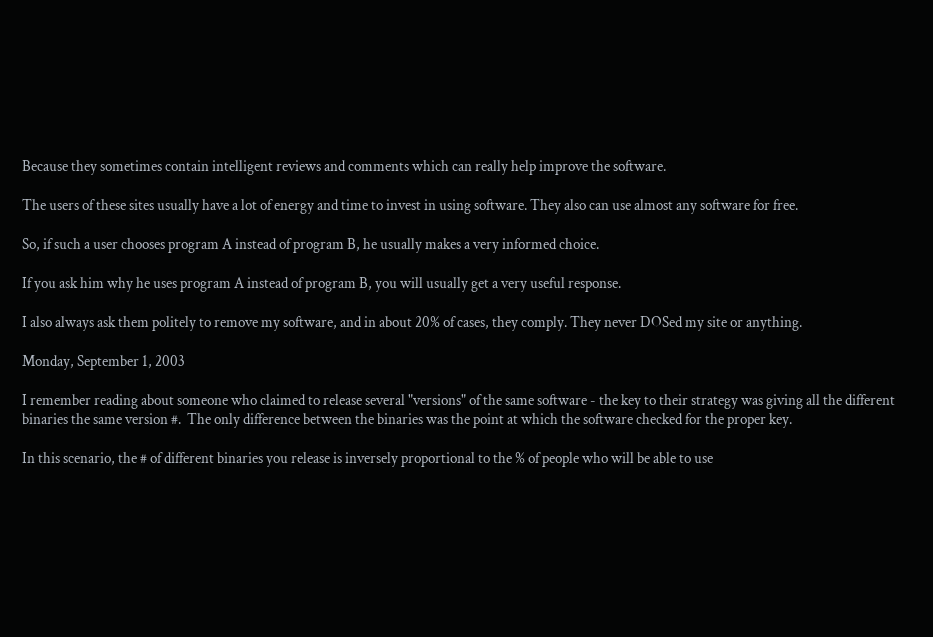Because they sometimes contain intelligent reviews and comments which can really help improve the software.

The users of these sites usually have a lot of energy and time to invest in using software. They also can use almost any software for free.

So, if such a user chooses program A instead of program B, he usually makes a very informed choice.

If you ask him why he uses program A instead of program B, you will usually get a very useful response.

I also always ask them politely to remove my software, and in about 20% of cases, they comply. They never DOSed my site or anything.

Monday, September 1, 2003

I remember reading about someone who claimed to release several "versions" of the same software - the key to their strategy was giving all the different binaries the same version #.  The only difference between the binaries was the point at which the software checked for the proper key.

In this scenario, the # of different binaries you release is inversely proportional to the % of people who will be able to use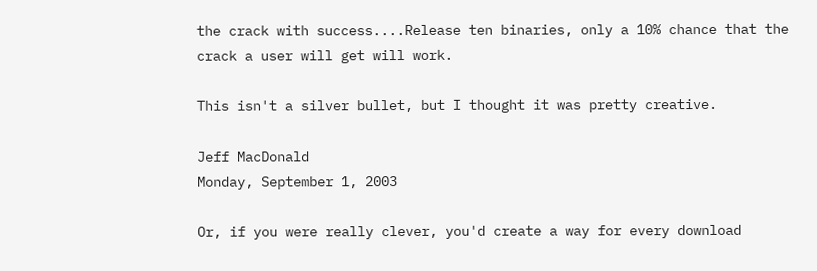the crack with success....Release ten binaries, only a 10% chance that the crack a user will get will work.

This isn't a silver bullet, but I thought it was pretty creative.

Jeff MacDonald
Monday, September 1, 2003

Or, if you were really clever, you'd create a way for every download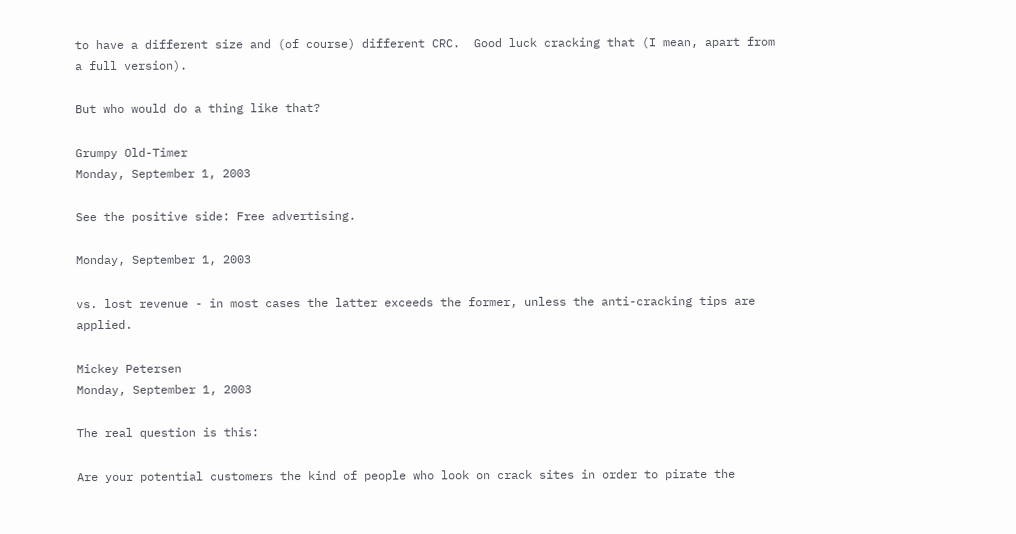to have a different size and (of course) different CRC.  Good luck cracking that (I mean, apart from a full version).

But who would do a thing like that?

Grumpy Old-Timer
Monday, September 1, 2003

See the positive side: Free advertising.

Monday, September 1, 2003

vs. lost revenue - in most cases the latter exceeds the former, unless the anti-cracking tips are applied.

Mickey Petersen
Monday, September 1, 2003

The real question is this:

Are your potential customers the kind of people who look on crack sites in order to pirate the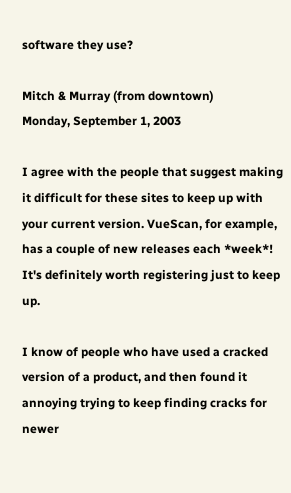software they use?

Mitch & Murray (from downtown)
Monday, September 1, 2003

I agree with the people that suggest making it difficult for these sites to keep up with your current version. VueScan, for example, has a couple of new releases each *week*! It's definitely worth registering just to keep up.

I know of people who have used a cracked version of a product, and then found it annoying trying to keep finding cracks for newer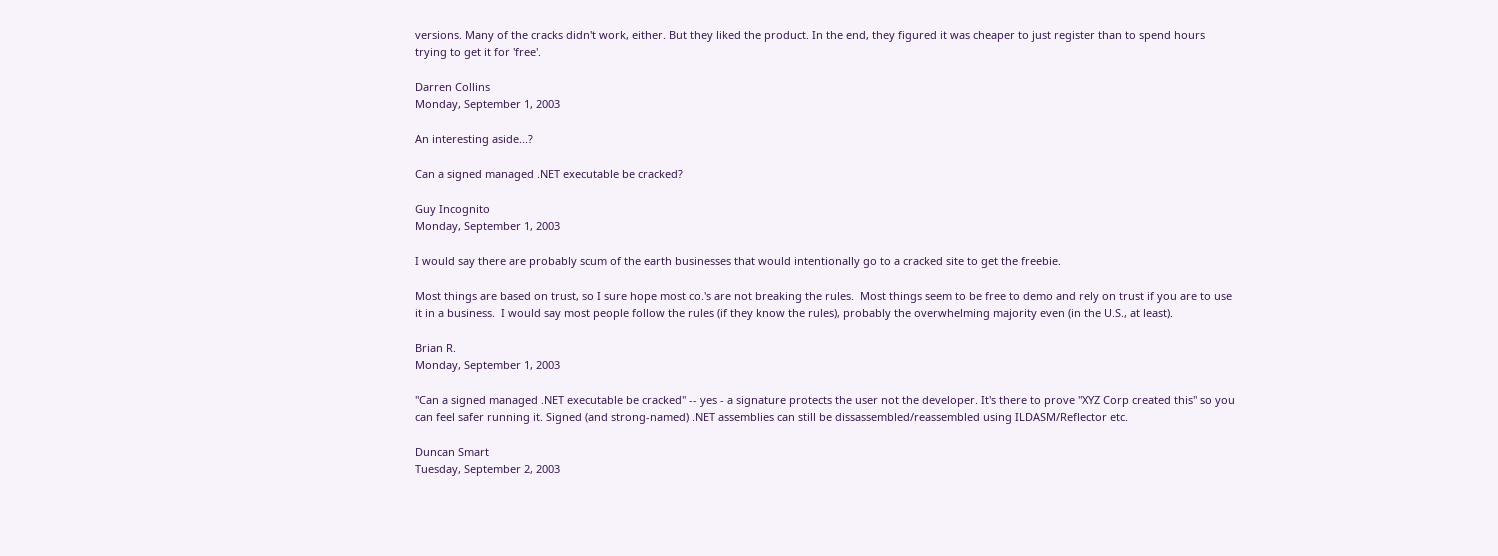versions. Many of the cracks didn't work, either. But they liked the product. In the end, they figured it was cheaper to just register than to spend hours trying to get it for 'free'.

Darren Collins
Monday, September 1, 2003

An interesting aside...?

Can a signed managed .NET executable be cracked?

Guy Incognito
Monday, September 1, 2003

I would say there are probably scum of the earth businesses that would intentionally go to a cracked site to get the freebie.

Most things are based on trust, so I sure hope most co.'s are not breaking the rules.  Most things seem to be free to demo and rely on trust if you are to use it in a business.  I would say most people follow the rules (if they know the rules), probably the overwhelming majority even (in the U.S., at least).

Brian R.
Monday, September 1, 2003

"Can a signed managed .NET executable be cracked" -- yes - a signature protects the user not the developer. It's there to prove "XYZ Corp created this" so you can feel safer running it. Signed (and strong-named) .NET assemblies can still be dissassembled/reassembled using ILDASM/Reflector etc.

Duncan Smart
Tuesday, September 2, 2003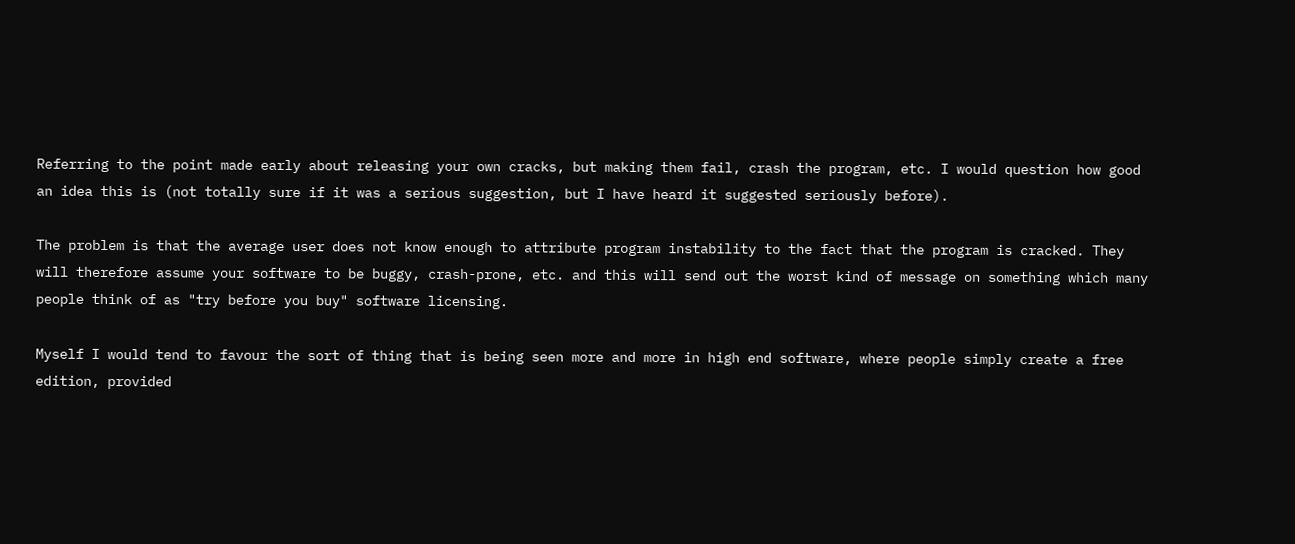Referring to the point made early about releasing your own cracks, but making them fail, crash the program, etc. I would question how good an idea this is (not totally sure if it was a serious suggestion, but I have heard it suggested seriously before).

The problem is that the average user does not know enough to attribute program instability to the fact that the program is cracked. They will therefore assume your software to be buggy, crash-prone, etc. and this will send out the worst kind of message on something which many people think of as "try before you buy" software licensing.

Myself I would tend to favour the sort of thing that is being seen more and more in high end software, where people simply create a free edition, provided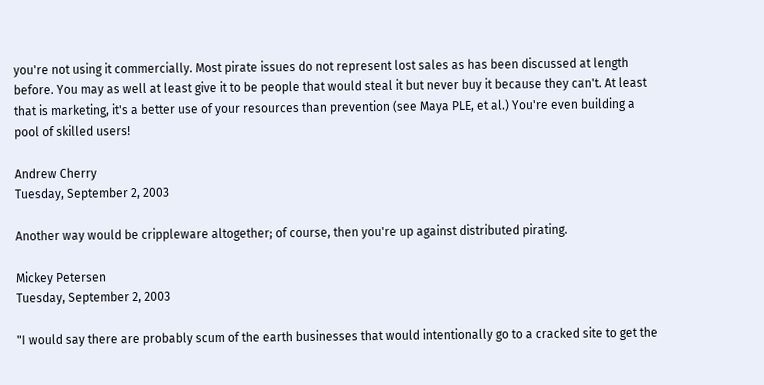you're not using it commercially. Most pirate issues do not represent lost sales as has been discussed at length before. You may as well at least give it to be people that would steal it but never buy it because they can't. At least that is marketing, it's a better use of your resources than prevention (see Maya PLE, et al.) You're even building a pool of skilled users!

Andrew Cherry
Tuesday, September 2, 2003

Another way would be crippleware altogether; of course, then you're up against distributed pirating.

Mickey Petersen
Tuesday, September 2, 2003

"I would say there are probably scum of the earth businesses that would intentionally go to a cracked site to get the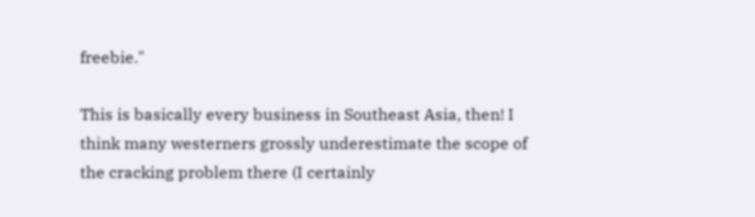freebie."

This is basically every business in Southeast Asia, then! I think many westerners grossly underestimate the scope of the cracking problem there (I certainly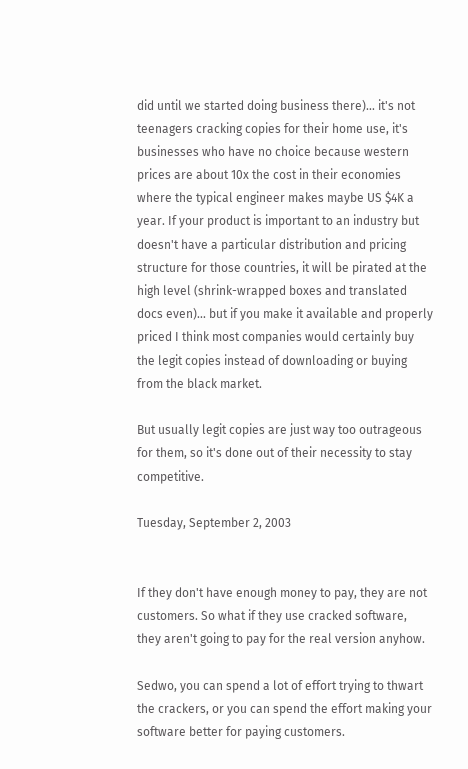did until we started doing business there)... it's not teenagers cracking copies for their home use, it's businesses who have no choice because western prices are about 10x the cost in their economies where the typical engineer makes maybe US $4K a year. If your product is important to an industry but doesn't have a particular distribution and pricing structure for those countries, it will be pirated at the high level (shrink-wrapped boxes and translated docs even)... but if you make it available and properly priced I think most companies would certainly buy the legit copies instead of downloading or buying from the black market.

But usually legit copies are just way too outrageous for them, so it's done out of their necessity to stay competitive.

Tuesday, September 2, 2003


If they don't have enough money to pay, they are not customers. So what if they use cracked software, they aren't going to pay for the real version anyhow.

Sedwo, you can spend a lot of effort trying to thwart the crackers, or you can spend the effort making your software better for paying customers.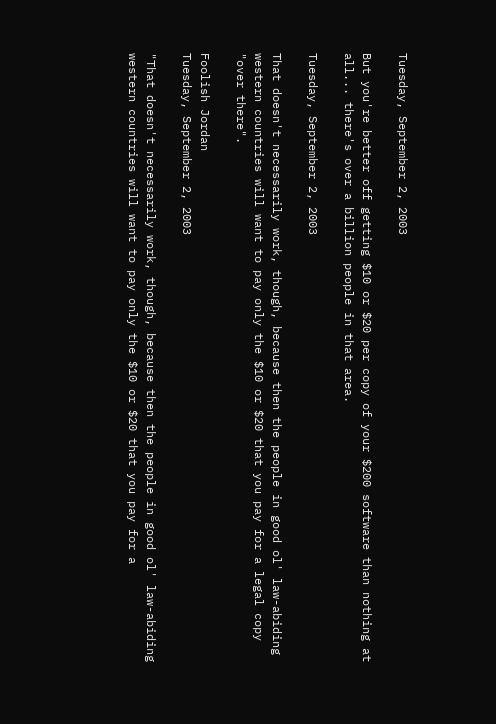Tuesday, September 2, 2003

But you're better off getting $10 or $20 per copy of your $200 software than nothing at all... there's over a billion people in that area.

Tuesday, September 2, 2003

That doesn't necessarily work, though, because then the people in good ol' law-abiding western countries will want to pay only the $10 or $20 that you pay for a legal copy "over there".

Foolish Jordan
Tuesday, September 2, 2003

"That doesn't necessarily work, though, because then the people in good ol' law-abiding western countries will want to pay only the $10 or $20 that you pay for a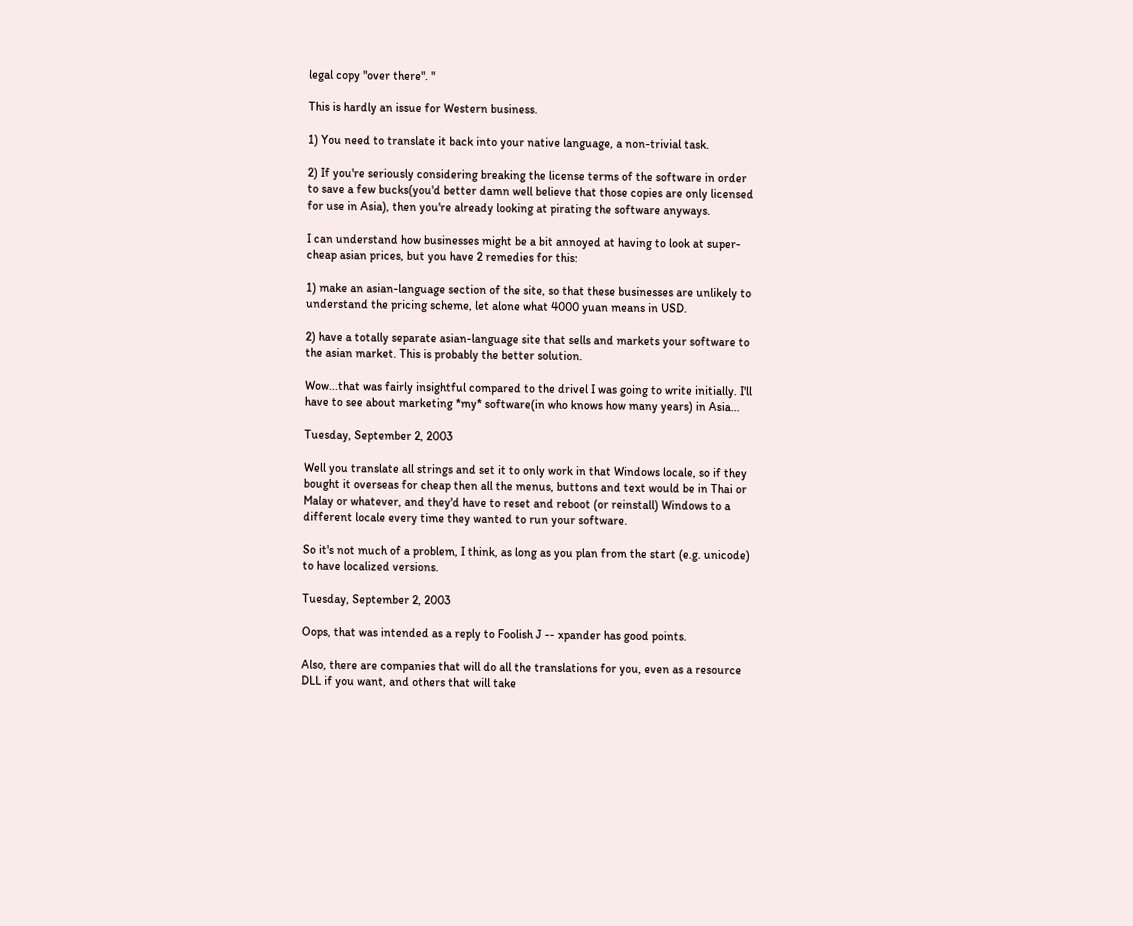legal copy "over there". "

This is hardly an issue for Western business.

1) You need to translate it back into your native language, a non-trivial task.

2) If you're seriously considering breaking the license terms of the software in order to save a few bucks(you'd better damn well believe that those copies are only licensed for use in Asia), then you're already looking at pirating the software anyways.

I can understand how businesses might be a bit annoyed at having to look at super-cheap asian prices, but you have 2 remedies for this:

1) make an asian-language section of the site, so that these businesses are unlikely to understand the pricing scheme, let alone what 4000 yuan means in USD.

2) have a totally separate asian-language site that sells and markets your software to the asian market. This is probably the better solution.

Wow...that was fairly insightful compared to the drivel I was going to write initially. I'll have to see about marketing *my* software(in who knows how many years) in Asia...

Tuesday, September 2, 2003

Well you translate all strings and set it to only work in that Windows locale, so if they bought it overseas for cheap then all the menus, buttons and text would be in Thai or Malay or whatever, and they'd have to reset and reboot (or reinstall) Windows to a different locale every time they wanted to run your software.

So it's not much of a problem, I think, as long as you plan from the start (e.g. unicode) to have localized versions.

Tuesday, September 2, 2003

Oops, that was intended as a reply to Foolish J -- xpander has good points.

Also, there are companies that will do all the translations for you, even as a resource DLL if you want, and others that will take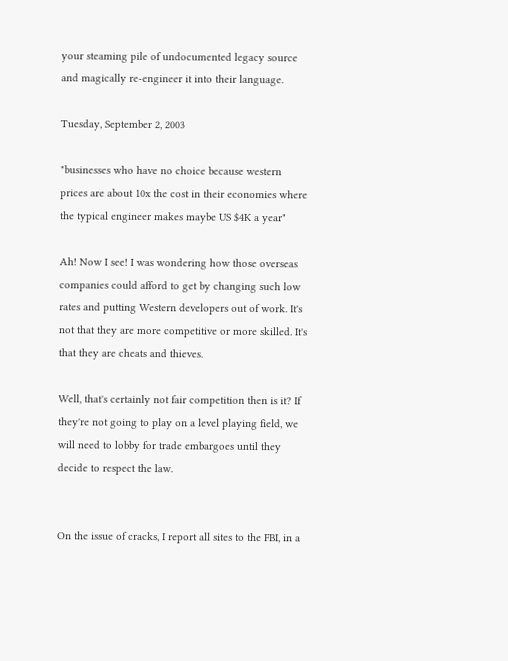your steaming pile of undocumented legacy source and magically re-engineer it into their language.

Tuesday, September 2, 2003

"businesses who have no choice because western prices are about 10x the cost in their economies where the typical engineer makes maybe US $4K a year"

Ah! Now I see! I was wondering how those overseas companies could afford to get by changing such low rates and putting Western developers out of work. It's not that they are more competitive or more skilled. It's that they are cheats and thieves.

Well, that's certainly not fair competition then is it? If they're not going to play on a level playing field, we will need to lobby for trade embargoes until they decide to respect the law.


On the issue of cracks, I report all sites to the FBI, in a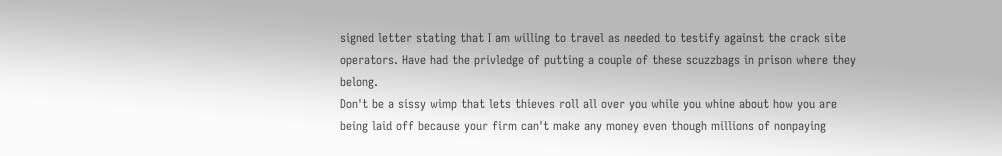signed letter stating that I am willing to travel as needed to testify against the crack site operators. Have had the privledge of putting a couple of these scuzzbags in prison where they belong.
Don't be a sissy wimp that lets thieves roll all over you while you whine about how you are being laid off because your firm can't make any money even though millions of nonpaying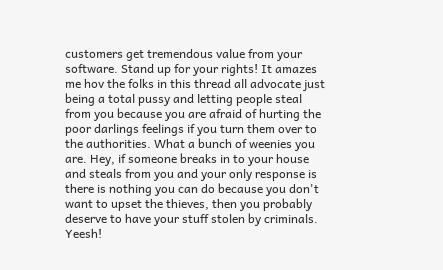customers get tremendous value from your software. Stand up for your rights! It amazes me hov the folks in this thread all advocate just being a total pussy and letting people steal from you because you are afraid of hurting the poor darlings feelings if you turn them over to the authorities. What a bunch of weenies you are. Hey, if someone breaks in to your house and steals from you and your only response is there is nothing you can do because you don't want to upset the thieves, then you probably deserve to have your stuff stolen by criminals. Yeesh!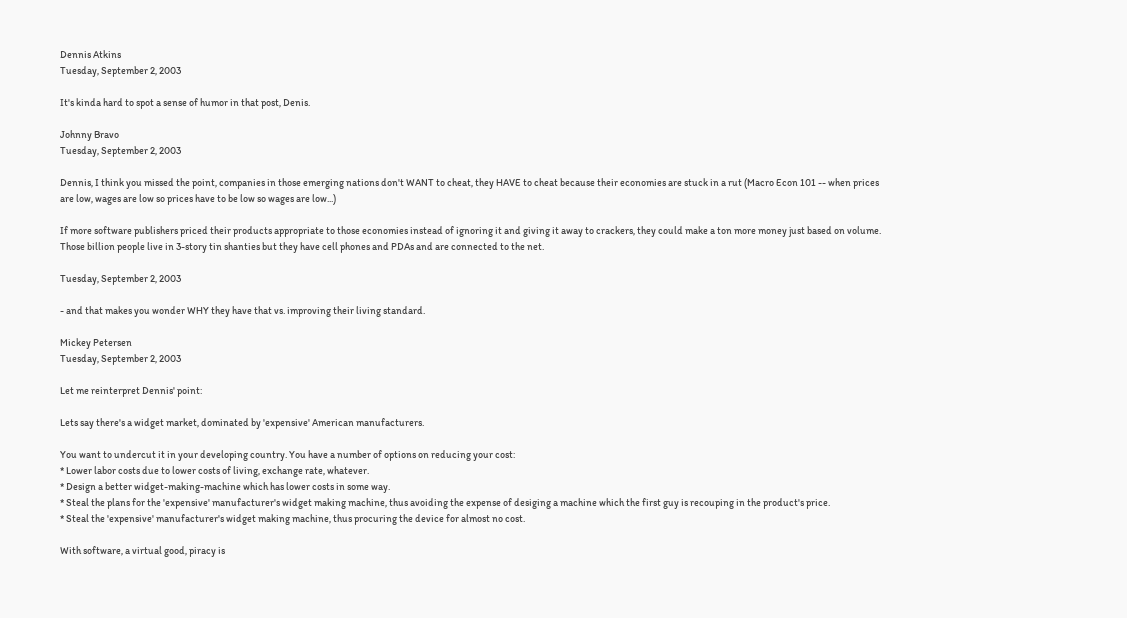Dennis Atkins
Tuesday, September 2, 2003

It's kinda hard to spot a sense of humor in that post, Denis.

Johnny Bravo
Tuesday, September 2, 2003

Dennis, I think you missed the point, companies in those emerging nations don't WANT to cheat, they HAVE to cheat because their economies are stuck in a rut (Macro Econ 101 -- when prices are low, wages are low so prices have to be low so wages are low...)

If more software publishers priced their products appropriate to those economies instead of ignoring it and giving it away to crackers, they could make a ton more money just based on volume. Those billion people live in 3-story tin shanties but they have cell phones and PDAs and are connected to the net.

Tuesday, September 2, 2003

- and that makes you wonder WHY they have that vs. improving their living standard.

Mickey Petersen
Tuesday, September 2, 2003

Let me reinterpret Dennis' point:

Lets say there's a widget market, dominated by 'expensive' American manufacturers.

You want to undercut it in your developing country. You have a number of options on reducing your cost:
* Lower labor costs due to lower costs of living, exchange rate, whatever.
* Design a better widget-making-machine which has lower costs in some way.
* Steal the plans for the 'expensive' manufacturer's widget making machine, thus avoiding the expense of desiging a machine which the first guy is recouping in the product's price.
* Steal the 'expensive' manufacturer's widget making machine, thus procuring the device for almost no cost.

With software, a virtual good, piracy is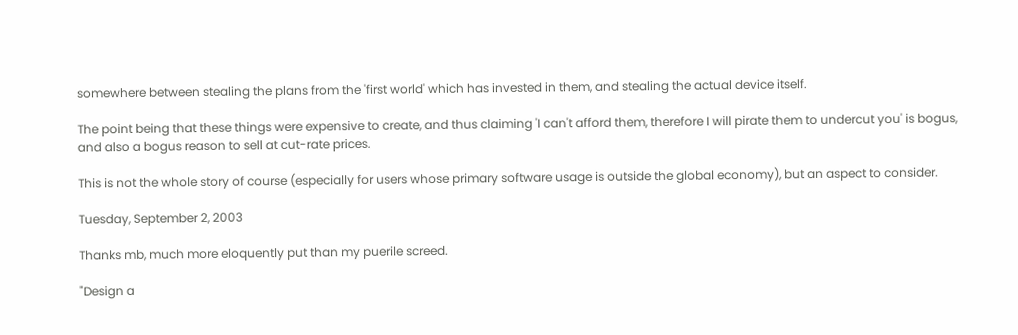somewhere between stealing the plans from the 'first world' which has invested in them, and stealing the actual device itself.

The point being that these things were expensive to create, and thus claiming 'I can't afford them, therefore I will pirate them to undercut you' is bogus, and also a bogus reason to sell at cut-rate prices.

This is not the whole story of course (especially for users whose primary software usage is outside the global economy), but an aspect to consider.

Tuesday, September 2, 2003

Thanks mb, much more eloquently put than my puerile screed.

"Design a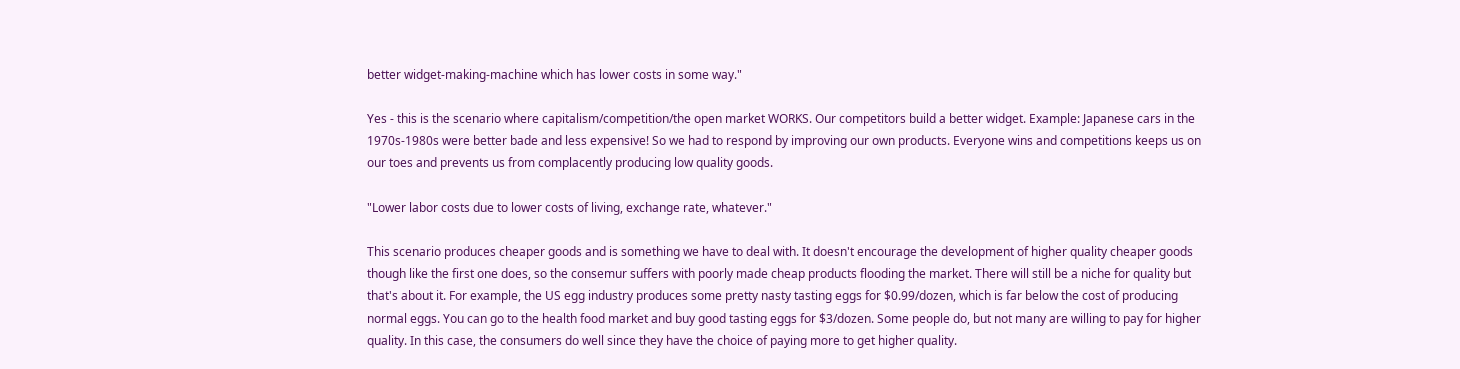better widget-making-machine which has lower costs in some way."

Yes - this is the scenario where capitalism/competition/the open market WORKS. Our competitors build a better widget. Example: Japanese cars in the 1970s-1980s were better bade and less expensive! So we had to respond by improving our own products. Everyone wins and competitions keeps us on our toes and prevents us from complacently producing low quality goods.

"Lower labor costs due to lower costs of living, exchange rate, whatever."

This scenario produces cheaper goods and is something we have to deal with. It doesn't encourage the development of higher quality cheaper goods though like the first one does, so the consemur suffers with poorly made cheap products flooding the market. There will still be a niche for quality but that's about it. For example, the US egg industry produces some pretty nasty tasting eggs for $0.99/dozen, which is far below the cost of producing normal eggs. You can go to the health food market and buy good tasting eggs for $3/dozen. Some people do, but not many are willing to pay for higher quality. In this case, the consumers do well since they have the choice of paying more to get higher quality.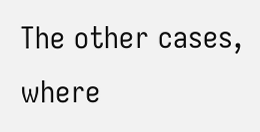The other cases, where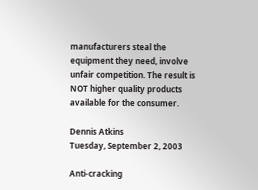manufacturers steal the equipment they need, involve unfair competition. The result is NOT higher quality products available for the consumer.

Dennis Atkins
Tuesday, September 2, 2003

Anti-cracking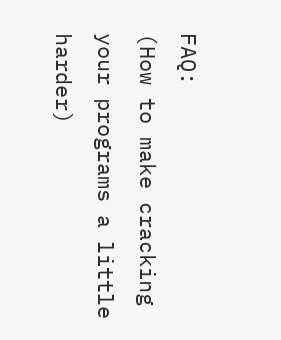FAQ:
(How to make cracking your programs a little harder)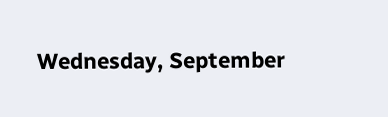Wednesday, September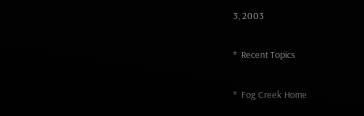3, 2003

*  Recent Topics

*  Fog Creek Home